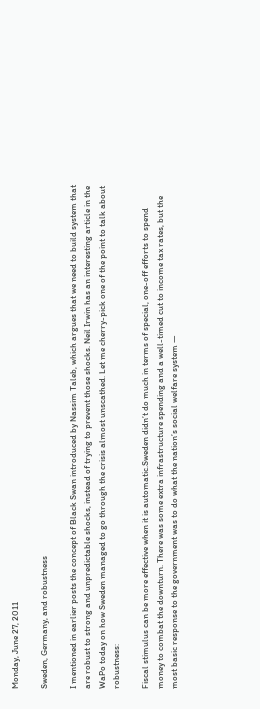Monday, June 27, 2011

Sweden, Germany, and robustness

I mentioned in earlier posts the concept of Black Swan introduced by Nassim Taleb, which argues that we need to build system that are robust to strong and unpredictable shocks, instead of trying to prevent those shocks. Neil Irwin has an interesting article in the WaPo today on how Sweden managed to go through the crisis almost unscathed. Let me cherry-pick one of the point to talk about robustness:

Fiscal stimulus can be more effective when it is automatic.Sweden didn’t do much in terms of special, one-off efforts to spend money to combat the downturn. There was some extra infrastructure spending and a well-timed cut to income tax rates, but the most basic response to the government was to do what the nation’s social welfare system —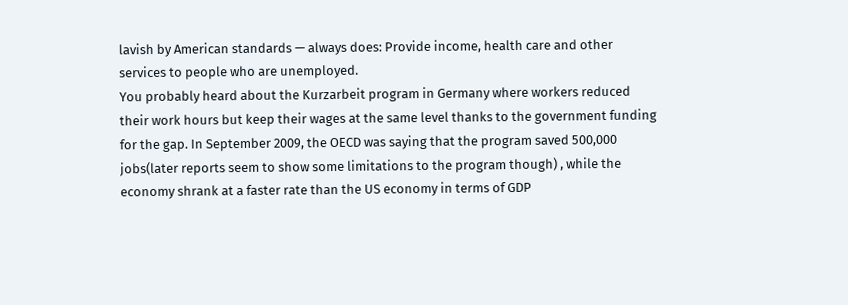lavish by American standards — always does: Provide income, health care and other services to people who are unemployed.
You probably heard about the Kurzarbeit program in Germany where workers reduced their work hours but keep their wages at the same level thanks to the government funding for the gap. In September 2009, the OECD was saying that the program saved 500,000 jobs(later reports seem to show some limitations to the program though) , while the economy shrank at a faster rate than the US economy in terms of GDP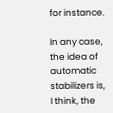for instance.

In any case, the idea of automatic stabilizers is, I think, the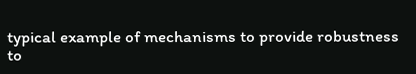typical example of mechanisms to provide robustness to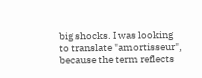big shocks. I was looking to translate "amortisseur", because the term reflects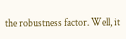the robustness factor. Well, it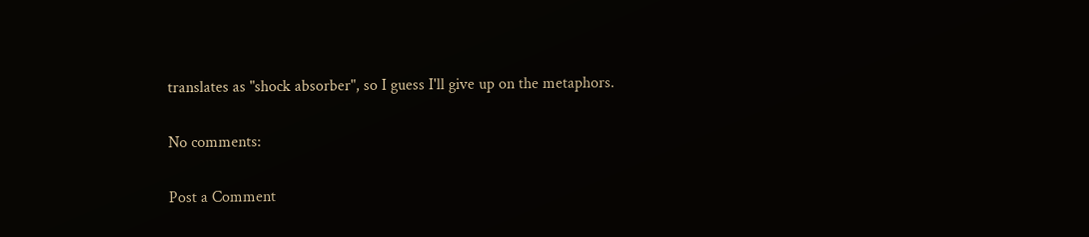translates as "shock absorber", so I guess I'll give up on the metaphors.

No comments:

Post a Comment